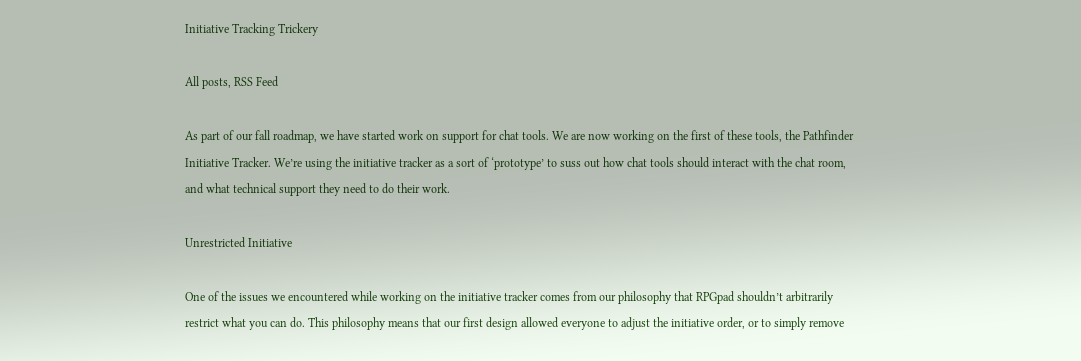Initiative Tracking Trickery

All posts, RSS Feed

As part of our fall roadmap, we have started work on support for chat tools. We are now working on the first of these tools, the Pathfinder Initiative Tracker. We’re using the initiative tracker as a sort of ‘prototype’ to suss out how chat tools should interact with the chat room, and what technical support they need to do their work.

Unrestricted Initiative

One of the issues we encountered while working on the initiative tracker comes from our philosophy that RPGpad shouldn’t arbitrarily restrict what you can do. This philosophy means that our first design allowed everyone to adjust the initiative order, or to simply remove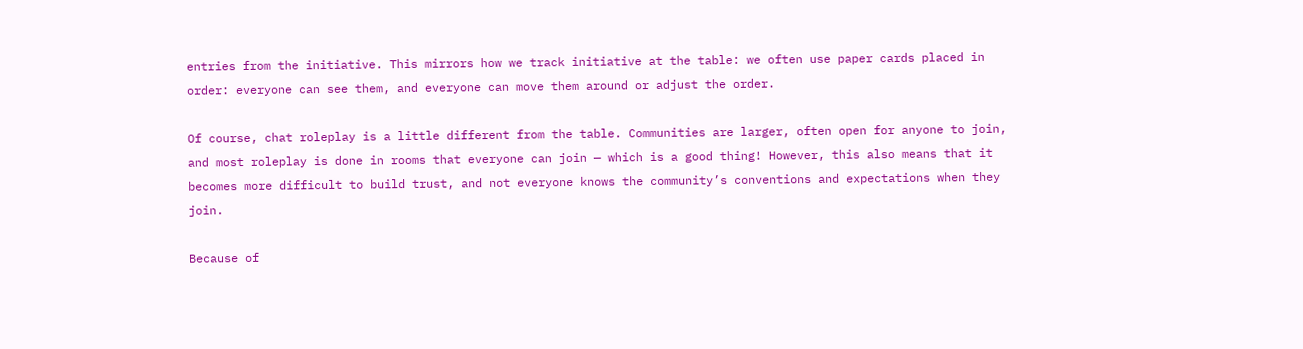entries from the initiative. This mirrors how we track initiative at the table: we often use paper cards placed in order: everyone can see them, and everyone can move them around or adjust the order.

Of course, chat roleplay is a little different from the table. Communities are larger, often open for anyone to join, and most roleplay is done in rooms that everyone can join — which is a good thing! However, this also means that it becomes more difficult to build trust, and not everyone knows the community’s conventions and expectations when they join.

Because of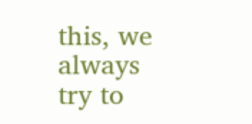this, we always try to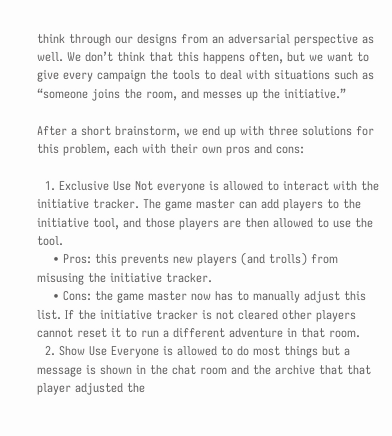think through our designs from an adversarial perspective as well. We don’t think that this happens often, but we want to give every campaign the tools to deal with situations such as “someone joins the room, and messes up the initiative.”

After a short brainstorm, we end up with three solutions for this problem, each with their own pros and cons:

  1. Exclusive Use Not everyone is allowed to interact with the initiative tracker. The game master can add players to the initiative tool, and those players are then allowed to use the tool.
    • Pros: this prevents new players (and trolls) from misusing the initiative tracker.
    • Cons: the game master now has to manually adjust this list. If the initiative tracker is not cleared other players cannot reset it to run a different adventure in that room.
  2. Show Use Everyone is allowed to do most things but a message is shown in the chat room and the archive that that player adjusted the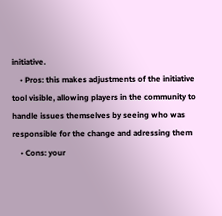initiative.
    • Pros: this makes adjustments of the initiative tool visible, allowing players in the community to handle issues themselves by seeing who was responsible for the change and adressing them
    • Cons: your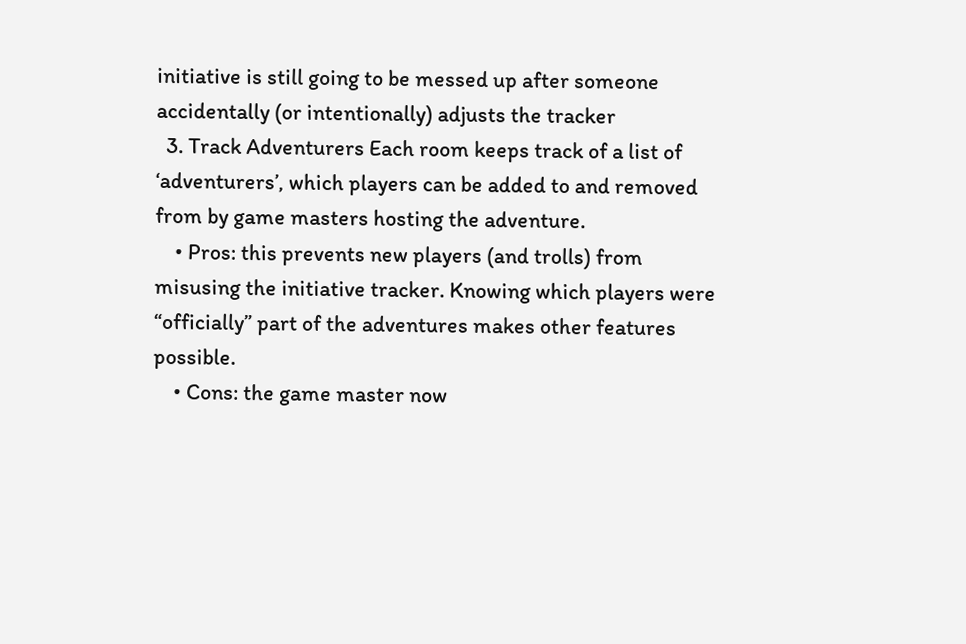initiative is still going to be messed up after someone accidentally (or intentionally) adjusts the tracker
  3. Track Adventurers Each room keeps track of a list of ‘adventurers’, which players can be added to and removed from by game masters hosting the adventure.
    • Pros: this prevents new players (and trolls) from misusing the initiative tracker. Knowing which players were “officially” part of the adventures makes other features possible.
    • Cons: the game master now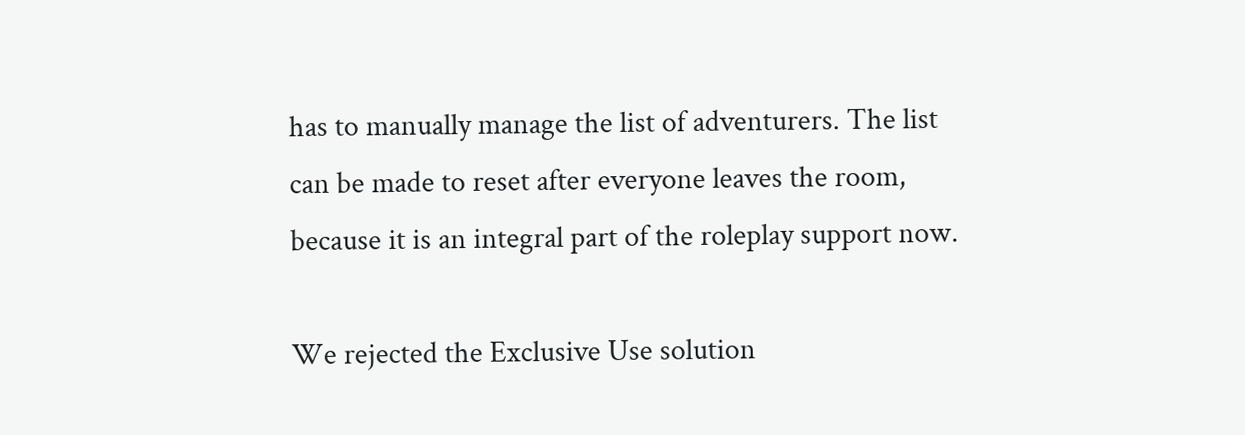has to manually manage the list of adventurers. The list can be made to reset after everyone leaves the room, because it is an integral part of the roleplay support now.

We rejected the Exclusive Use solution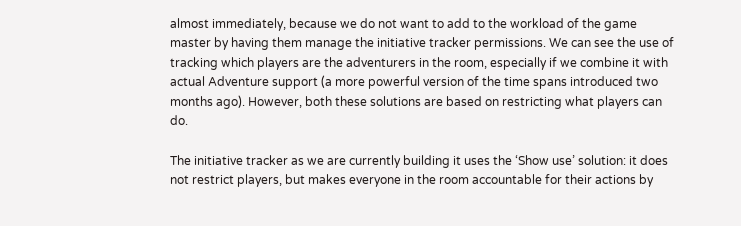almost immediately, because we do not want to add to the workload of the game master by having them manage the initiative tracker permissions. We can see the use of tracking which players are the adventurers in the room, especially if we combine it with actual Adventure support (a more powerful version of the time spans introduced two months ago). However, both these solutions are based on restricting what players can do.

The initiative tracker as we are currently building it uses the ‘Show use’ solution: it does not restrict players, but makes everyone in the room accountable for their actions by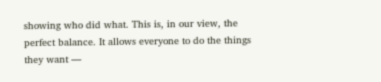showing who did what. This is, in our view, the perfect balance. It allows everyone to do the things they want —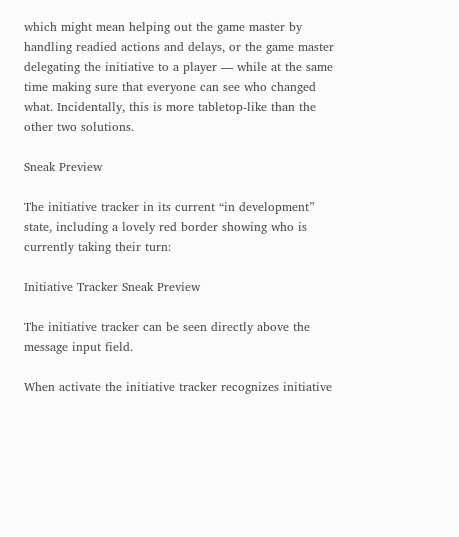which might mean helping out the game master by handling readied actions and delays, or the game master delegating the initiative to a player — while at the same time making sure that everyone can see who changed what. Incidentally, this is more tabletop-like than the other two solutions.

Sneak Preview

The initiative tracker in its current “in development” state, including a lovely red border showing who is currently taking their turn:

Initiative Tracker Sneak Preview

The initiative tracker can be seen directly above the message input field.

When activate the initiative tracker recognizes initiative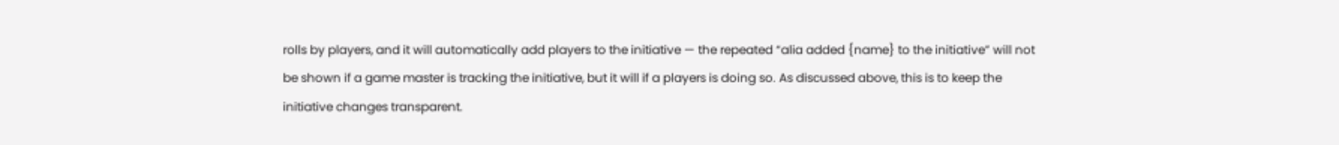rolls by players, and it will automatically add players to the initiative — the repeated “alia added {name} to the initiative” will not be shown if a game master is tracking the initiative, but it will if a players is doing so. As discussed above, this is to keep the initiative changes transparent.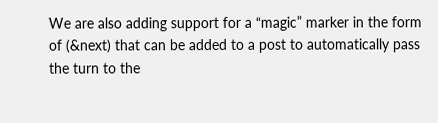We are also adding support for a “magic” marker in the form of (&next) that can be added to a post to automatically pass the turn to the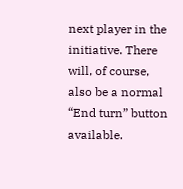next player in the initiative. There will, of course, also be a normal “End turn” button available.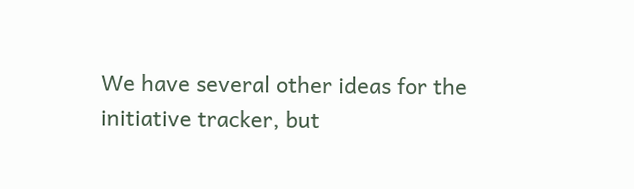We have several other ideas for the initiative tracker, but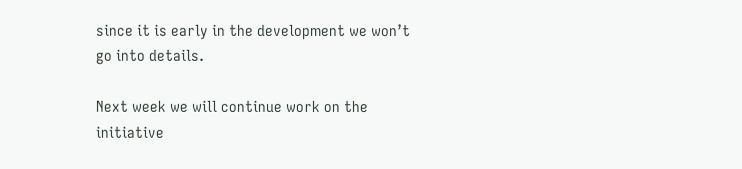since it is early in the development we won’t go into details.

Next week we will continue work on the initiative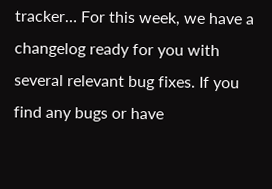tracker… For this week, we have a changelog ready for you with several relevant bug fixes. If you find any bugs or have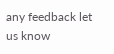any feedback let us know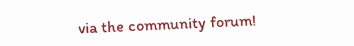via the community forum!